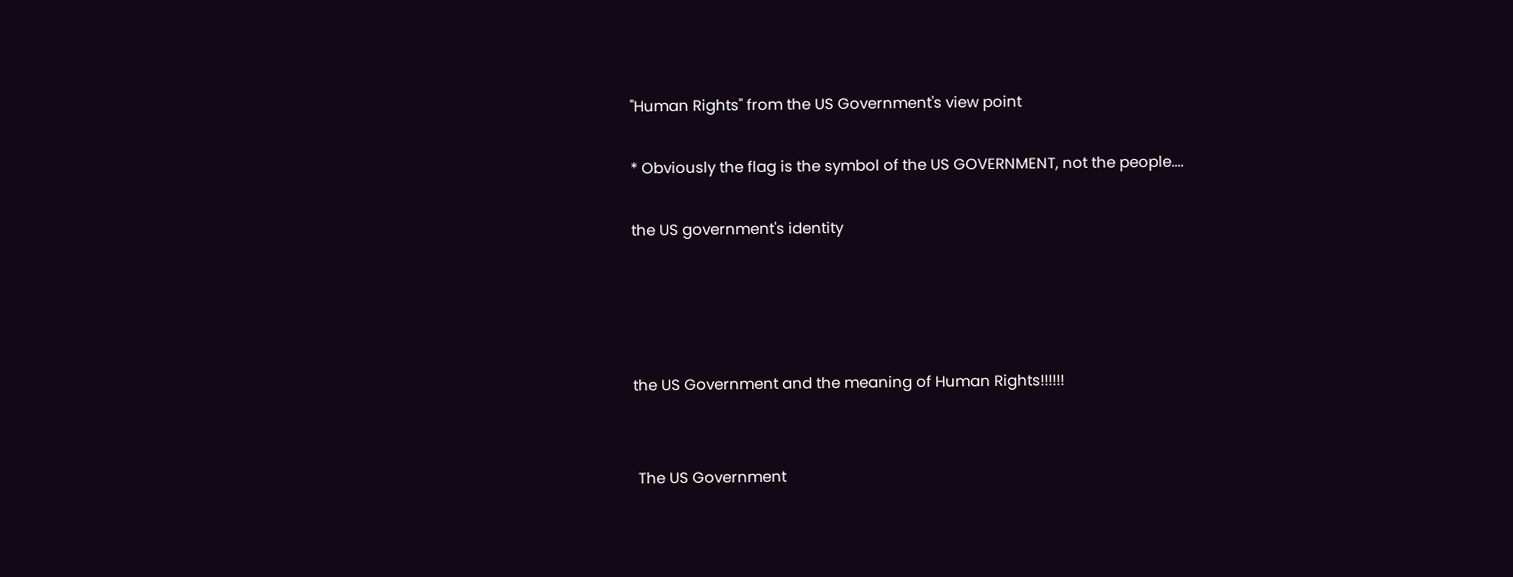"Human Rights" from the US Government's view point

* Obviously the flag is the symbol of the US GOVERNMENT, not the people....

the US government's identity




the US Government and the meaning of Human Rights!!!!!!


 The US Government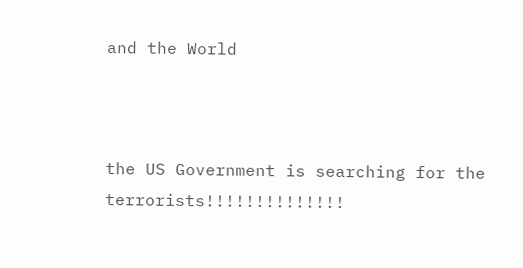and the World



the US Government is searching for the terrorists!!!!!!!!!!!!!!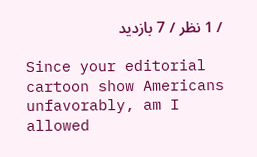/ 1 نظر / 7 بازدید

Since your editorial cartoon show Americans unfavorably, am I allowed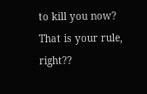to kill you now? That is your rule, right??